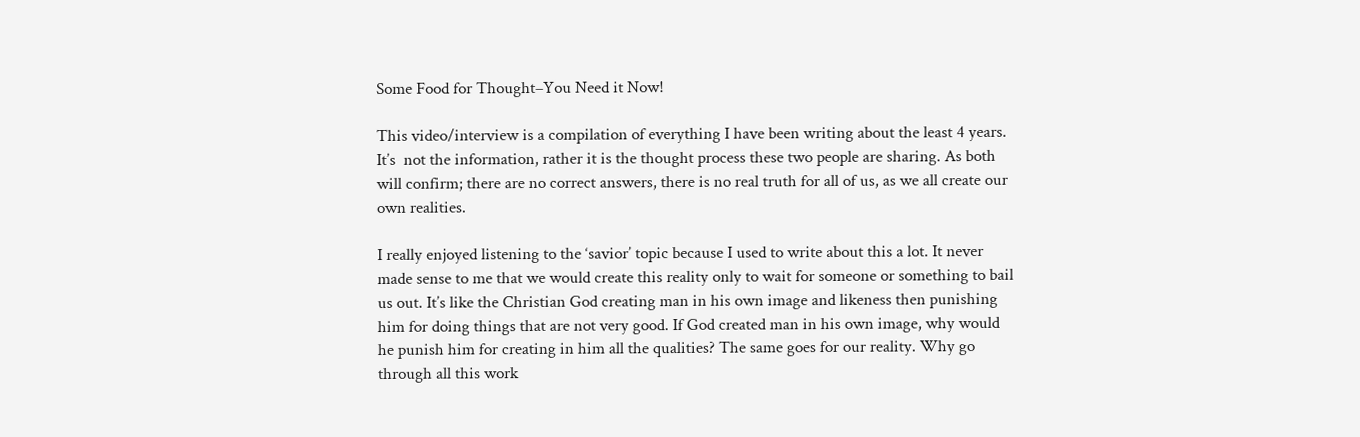Some Food for Thought–You Need it Now!

This video/interview is a compilation of everything I have been writing about the least 4 years. It’s  not the information, rather it is the thought process these two people are sharing. As both will confirm; there are no correct answers, there is no real truth for all of us, as we all create our own realities.

I really enjoyed listening to the ‘savior’ topic because I used to write about this a lot. It never made sense to me that we would create this reality only to wait for someone or something to bail us out. It’s like the Christian God creating man in his own image and likeness then punishing him for doing things that are not very good. If God created man in his own image, why would he punish him for creating in him all the qualities? The same goes for our reality. Why go through all this work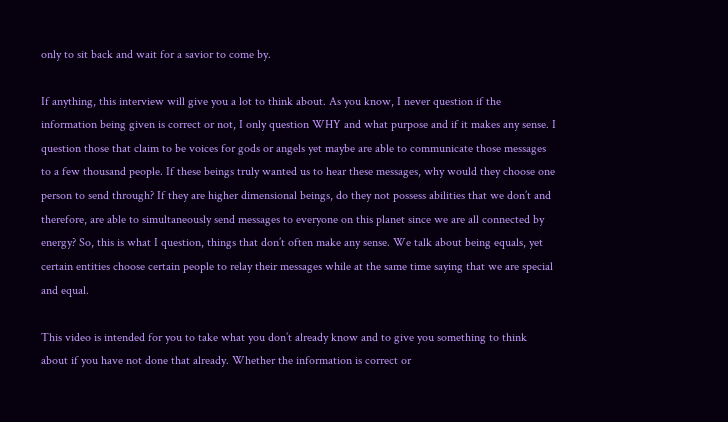only to sit back and wait for a savior to come by.

If anything, this interview will give you a lot to think about. As you know, I never question if the information being given is correct or not, I only question WHY and what purpose and if it makes any sense. I question those that claim to be voices for gods or angels yet maybe are able to communicate those messages to a few thousand people. If these beings truly wanted us to hear these messages, why would they choose one person to send through? If they are higher dimensional beings, do they not possess abilities that we don’t and therefore, are able to simultaneously send messages to everyone on this planet since we are all connected by energy? So, this is what I question, things that don’t often make any sense. We talk about being equals, yet certain entities choose certain people to relay their messages while at the same time saying that we are special and equal.

This video is intended for you to take what you don’t already know and to give you something to think about if you have not done that already. Whether the information is correct or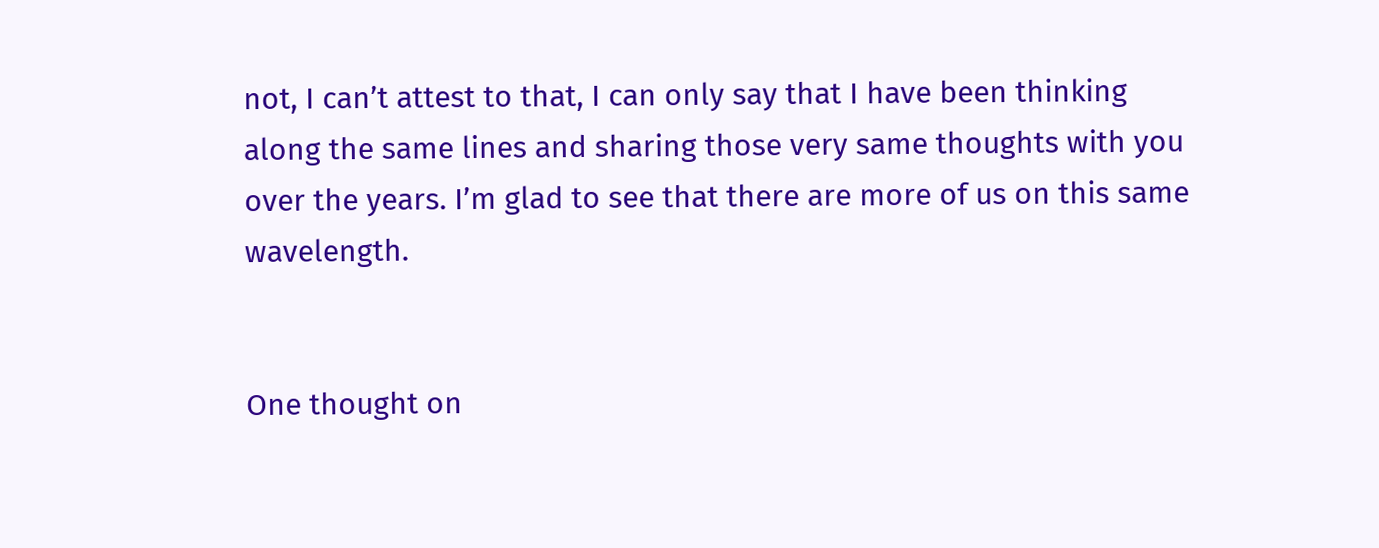not, I can’t attest to that, I can only say that I have been thinking along the same lines and sharing those very same thoughts with you over the years. I’m glad to see that there are more of us on this same wavelength.


One thought on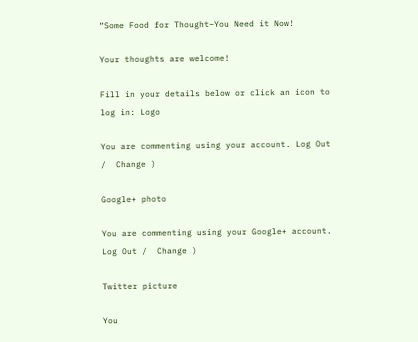“Some Food for Thought–You Need it Now!

Your thoughts are welcome!

Fill in your details below or click an icon to log in: Logo

You are commenting using your account. Log Out /  Change )

Google+ photo

You are commenting using your Google+ account. Log Out /  Change )

Twitter picture

You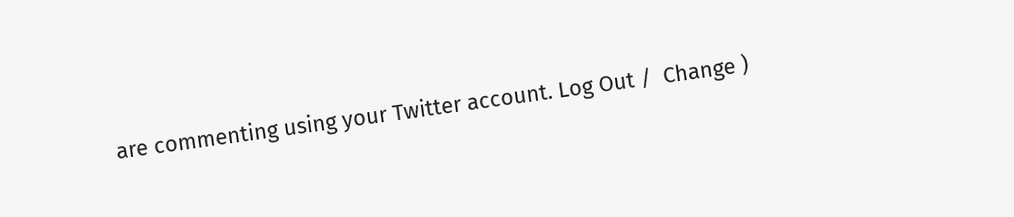are commenting using your Twitter account. Log Out /  Change )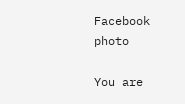Facebook photo

You are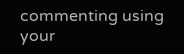commenting using your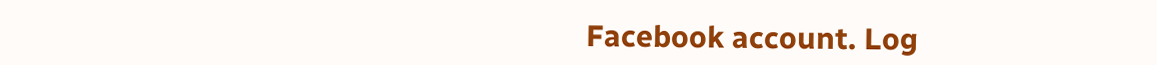Facebook account. Log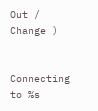Out /  Change )


Connecting to %s